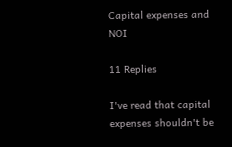Capital expenses and NOI

11 Replies

I've read that capital expenses shouldn't be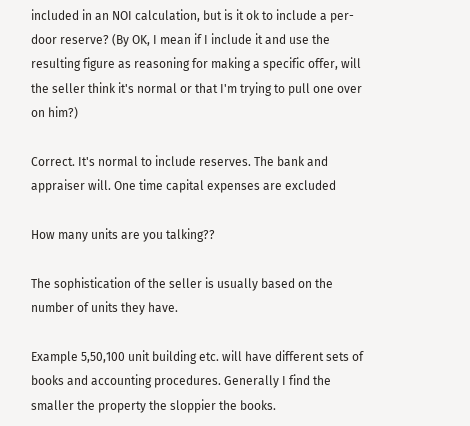included in an NOI calculation, but is it ok to include a per-door reserve? (By OK, I mean if I include it and use the resulting figure as reasoning for making a specific offer, will the seller think it's normal or that I'm trying to pull one over on him?)

Correct. It's normal to include reserves. The bank and appraiser will. One time capital expenses are excluded

How many units are you talking??

The sophistication of the seller is usually based on the number of units they have.

Example 5,50,100 unit building etc. will have different sets of books and accounting procedures. Generally I find the smaller the property the sloppier the books.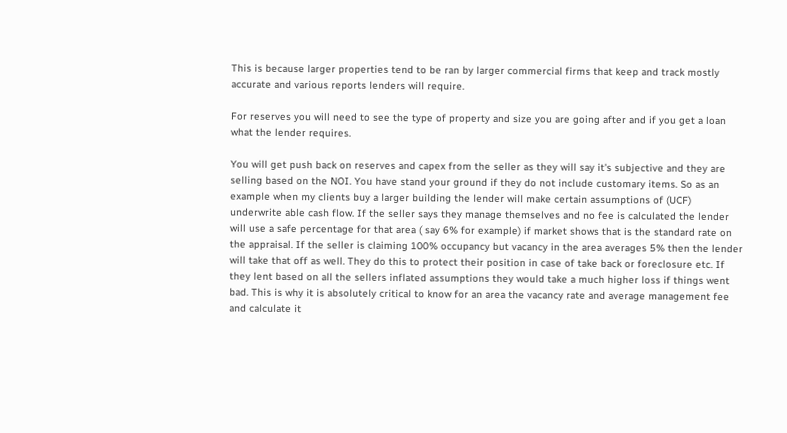This is because larger properties tend to be ran by larger commercial firms that keep and track mostly accurate and various reports lenders will require.

For reserves you will need to see the type of property and size you are going after and if you get a loan what the lender requires.

You will get push back on reserves and capex from the seller as they will say it's subjective and they are selling based on the NOI. You have stand your ground if they do not include customary items. So as an example when my clients buy a larger building the lender will make certain assumptions of (UCF) underwrite able cash flow. If the seller says they manage themselves and no fee is calculated the lender will use a safe percentage for that area ( say 6% for example) if market shows that is the standard rate on the appraisal. If the seller is claiming 100% occupancy but vacancy in the area averages 5% then the lender will take that off as well. They do this to protect their position in case of take back or foreclosure etc. If they lent based on all the sellers inflated assumptions they would take a much higher loss if things went bad. This is why it is absolutely critical to know for an area the vacancy rate and average management fee and calculate it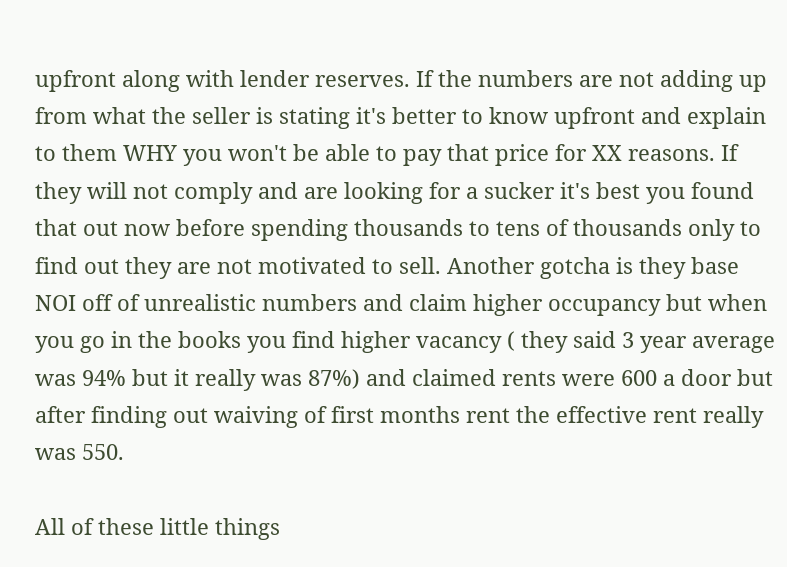upfront along with lender reserves. If the numbers are not adding up from what the seller is stating it's better to know upfront and explain to them WHY you won't be able to pay that price for XX reasons. If they will not comply and are looking for a sucker it's best you found that out now before spending thousands to tens of thousands only to find out they are not motivated to sell. Another gotcha is they base NOI off of unrealistic numbers and claim higher occupancy but when you go in the books you find higher vacancy ( they said 3 year average was 94% but it really was 87%) and claimed rents were 600 a door but after finding out waiving of first months rent the effective rent really was 550.

All of these little things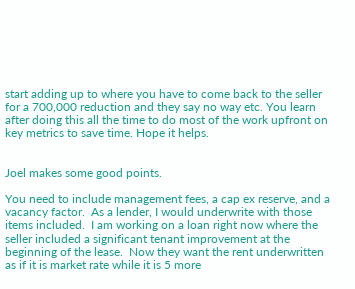start adding up to where you have to come back to the seller for a 700,000 reduction and they say no way etc. You learn after doing this all the time to do most of the work upfront on key metrics to save time. Hope it helps.


Joel makes some good points.

You need to include management fees, a cap ex reserve, and a vacancy factor.  As a lender, I would underwrite with those items included.  I am working on a loan right now where the seller included a significant tenant improvement at the beginning of the lease.  Now they want the rent underwritten as if it is market rate while it is 5 more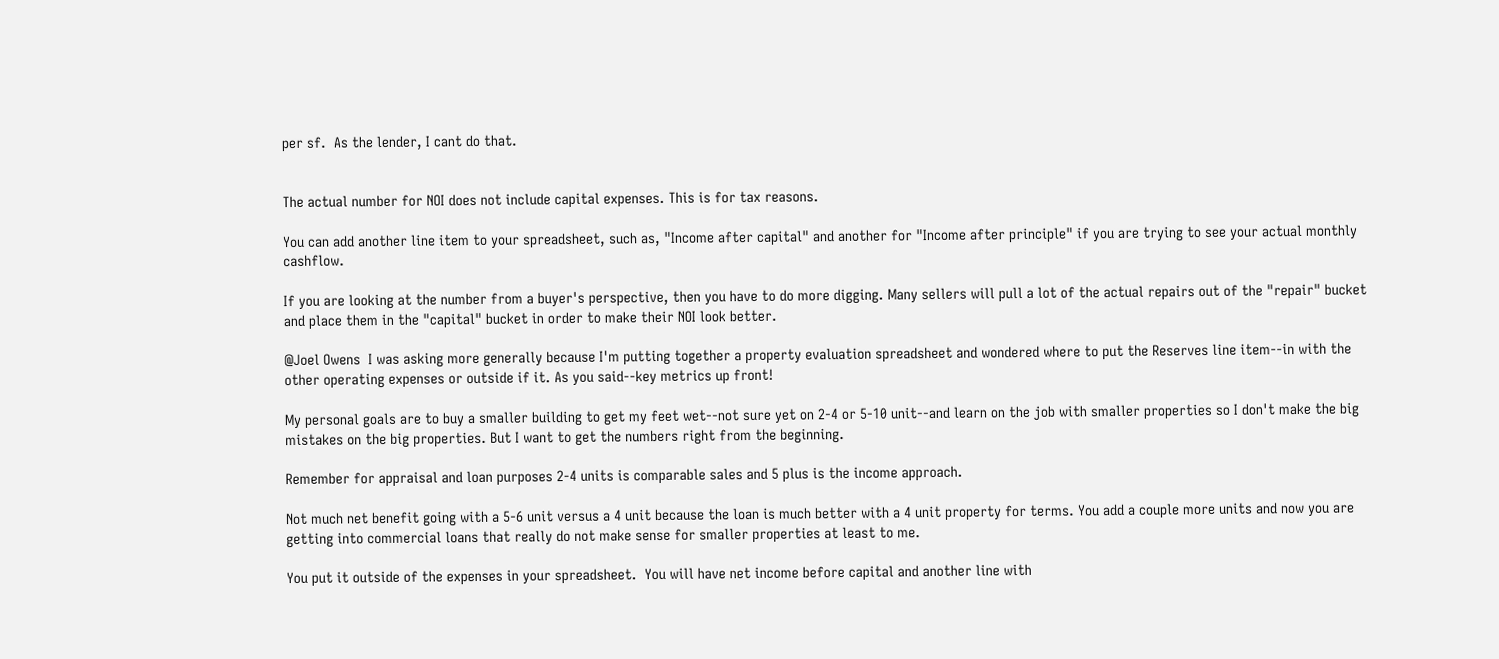per sf.  As the lender, I cant do that.


The actual number for NOI does not include capital expenses. This is for tax reasons.

You can add another line item to your spreadsheet, such as, "Income after capital" and another for "Income after principle" if you are trying to see your actual monthly cashflow.

If you are looking at the number from a buyer's perspective, then you have to do more digging. Many sellers will pull a lot of the actual repairs out of the "repair" bucket and place them in the "capital" bucket in order to make their NOI look better.

@Joel Owens  I was asking more generally because I'm putting together a property evaluation spreadsheet and wondered where to put the Reserves line item--in with the other operating expenses or outside if it. As you said--key metrics up front!

My personal goals are to buy a smaller building to get my feet wet--not sure yet on 2-4 or 5-10 unit--and learn on the job with smaller properties so I don't make the big mistakes on the big properties. But I want to get the numbers right from the beginning.

Remember for appraisal and loan purposes 2-4 units is comparable sales and 5 plus is the income approach.

Not much net benefit going with a 5-6 unit versus a 4 unit because the loan is much better with a 4 unit property for terms. You add a couple more units and now you are getting into commercial loans that really do not make sense for smaller properties at least to me.

You put it outside of the expenses in your spreadsheet.  You will have net income before capital and another line with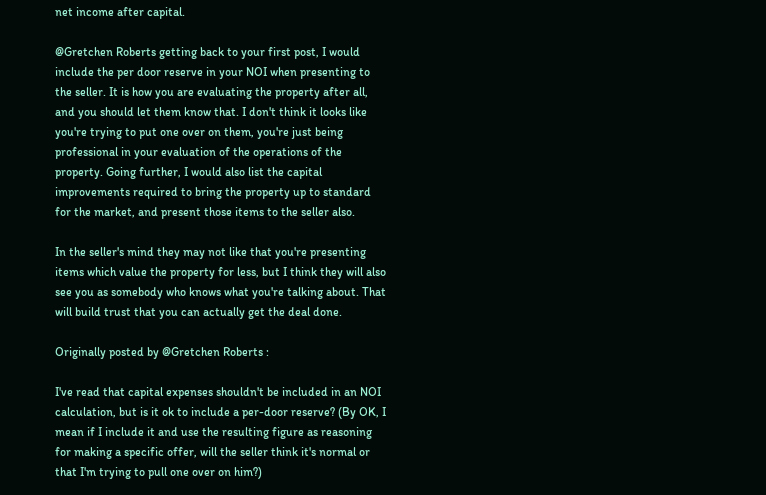net income after capital.

@Gretchen Roberts getting back to your first post, I would include the per door reserve in your NOI when presenting to the seller. It is how you are evaluating the property after all, and you should let them know that. I don't think it looks like you're trying to put one over on them, you're just being professional in your evaluation of the operations of the property. Going further, I would also list the capital improvements required to bring the property up to standard for the market, and present those items to the seller also.

In the seller's mind they may not like that you're presenting items which value the property for less, but I think they will also see you as somebody who knows what you're talking about. That will build trust that you can actually get the deal done.

Originally posted by @Gretchen Roberts :

I've read that capital expenses shouldn't be included in an NOI calculation, but is it ok to include a per-door reserve? (By OK, I mean if I include it and use the resulting figure as reasoning for making a specific offer, will the seller think it's normal or that I'm trying to pull one over on him?)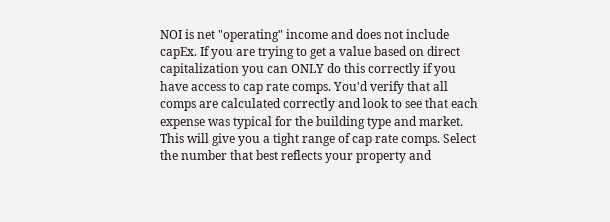NOI is net "operating" income and does not include capEx. If you are trying to get a value based on direct capitalization you can ONLY do this correctly if you have access to cap rate comps. You'd verify that all comps are calculated correctly and look to see that each expense was typical for the building type and market. This will give you a tight range of cap rate comps. Select the number that best reflects your property and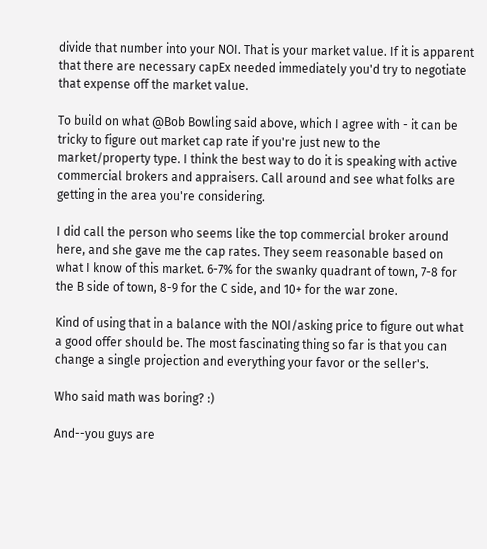divide that number into your NOI. That is your market value. If it is apparent that there are necessary capEx needed immediately you'd try to negotiate that expense off the market value.

To build on what @Bob Bowling said above, which I agree with - it can be tricky to figure out market cap rate if you're just new to the market/property type. I think the best way to do it is speaking with active commercial brokers and appraisers. Call around and see what folks are getting in the area you're considering.

I did call the person who seems like the top commercial broker around here, and she gave me the cap rates. They seem reasonable based on what I know of this market. 6-7% for the swanky quadrant of town, 7-8 for the B side of town, 8-9 for the C side, and 10+ for the war zone.

Kind of using that in a balance with the NOI/asking price to figure out what a good offer should be. The most fascinating thing so far is that you can change a single projection and everything your favor or the seller's.

Who said math was boring? :)

And--you guys are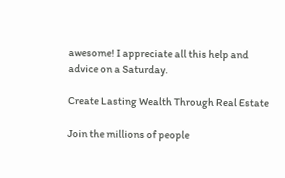awesome! I appreciate all this help and advice on a Saturday.

Create Lasting Wealth Through Real Estate

Join the millions of people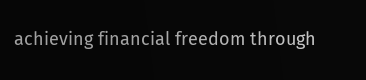achieving financial freedom through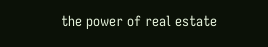the power of real estate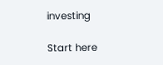investing

Start here